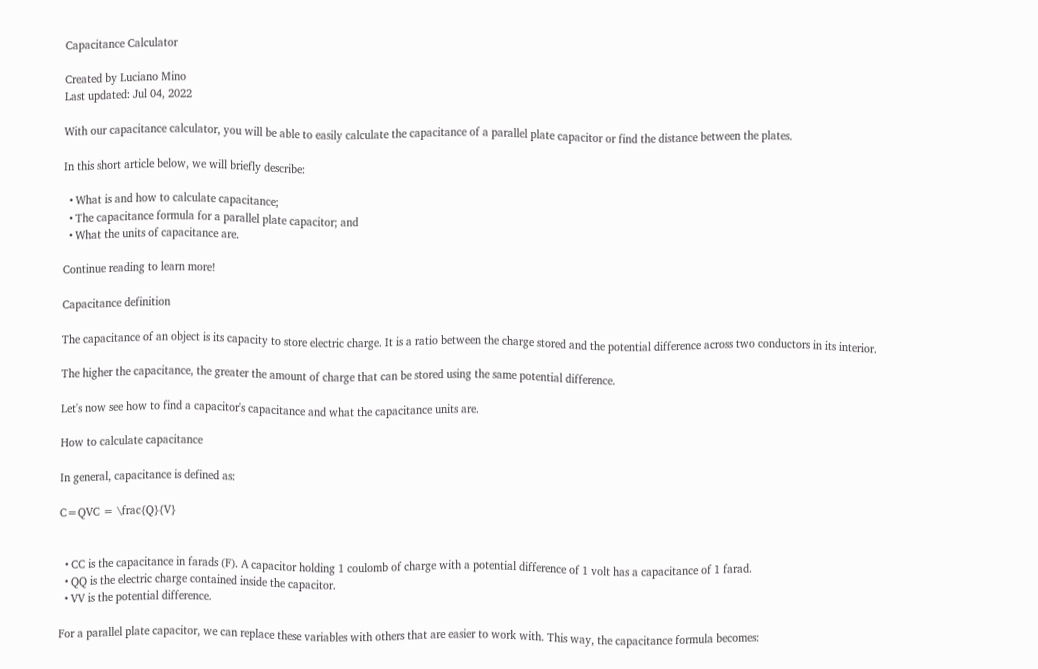Capacitance Calculator

Created by Luciano Mino
Last updated: Jul 04, 2022

With our capacitance calculator, you will be able to easily calculate the capacitance of a parallel plate capacitor or find the distance between the plates.

In this short article below, we will briefly describe:

  • What is and how to calculate capacitance;
  • The capacitance formula for a parallel plate capacitor; and
  • What the units of capacitance are.

Continue reading to learn more!

Capacitance definition

The capacitance of an object is its capacity to store electric charge. It is a ratio between the charge stored and the potential difference across two conductors in its interior.

The higher the capacitance, the greater the amount of charge that can be stored using the same potential difference.

Let's now see how to find a capacitor's capacitance and what the capacitance units are.

How to calculate capacitance

In general, capacitance is defined as:

C=QVC = \frac{Q}{V}


  • CC is the capacitance in farads (F). A capacitor holding 1 coulomb of charge with a potential difference of 1 volt has a capacitance of 1 farad.
  • QQ is the electric charge contained inside the capacitor.
  • VV is the potential difference.

For a parallel plate capacitor, we can replace these variables with others that are easier to work with. This way, the capacitance formula becomes: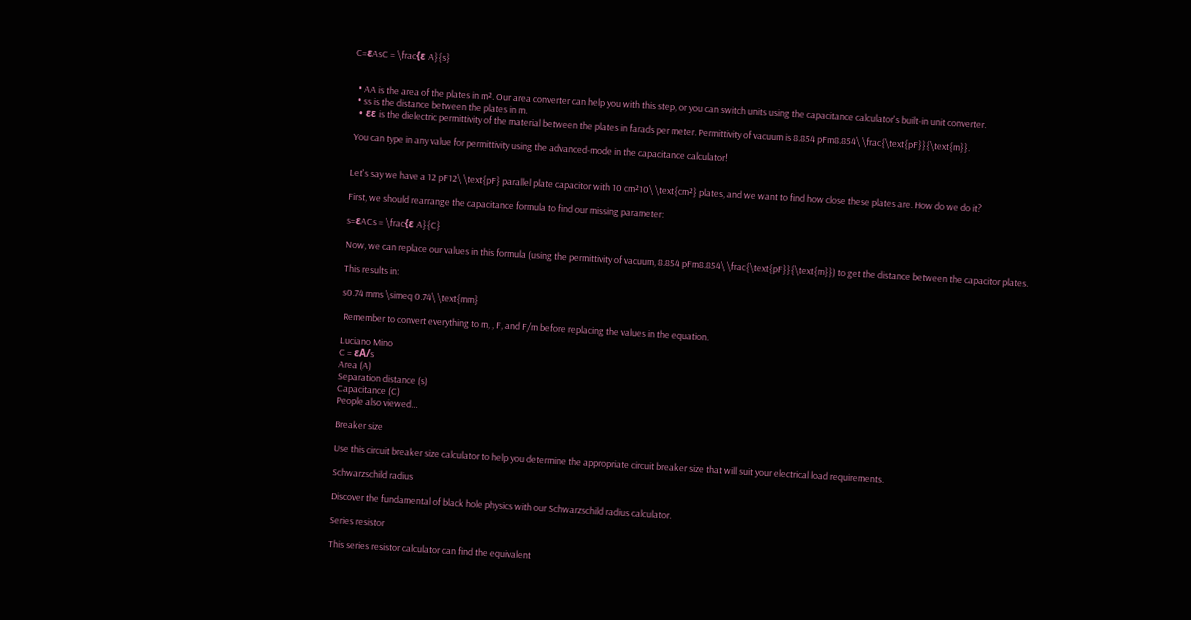C=εAsC = \frac{ε A}{s}


  • AA is the area of the plates in m². Our area converter can help you with this step, or you can switch units using the capacitance calculator's built-in unit converter.
  • ss is the distance between the plates in m.
  • εε is the dielectric permittivity of the material between the plates in farads per meter. Permittivity of vacuum is 8.854 pFm8.854\ \frac{\text{pF}}{\text{m}}.

 You can type in any value for permittivity using the advanced-mode in the capacitance calculator!


Let's say we have a 12 pF12\ \text{pF} parallel plate capacitor with 10 cm²10\ \text{cm²} plates, and we want to find how close these plates are. How do we do it?

First, we should rearrange the capacitance formula to find our missing parameter:

s=εACs = \frac{ε A}{C}

Now, we can replace our values in this formula (using the permittivity of vacuum, 8.854 pFm8.854\ \frac{\text{pF}}{\text{m}}) to get the distance between the capacitor plates.

This results in:

s0.74 mms \simeq 0.74\ \text{mm}

 Remember to convert everything to m, , F, and F/m before replacing the values in the equation.

Luciano Mino
C = εA/s
Area (A)
Separation distance (s)
Capacitance (C)
People also viewed…

Breaker size

Use this circuit breaker size calculator to help you determine the appropriate circuit breaker size that will suit your electrical load requirements.

Schwarzschild radius

Discover the fundamental of black hole physics with our Schwarzschild radius calculator.

Series resistor

This series resistor calculator can find the equivalent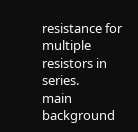resistance for multiple resistors in series.
main background